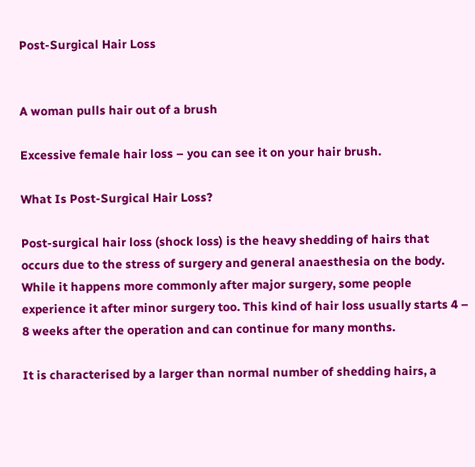Post-Surgical Hair Loss


A woman pulls hair out of a brush

Excessive female hair loss – you can see it on your hair brush.

What Is Post-Surgical Hair Loss?

Post-surgical hair loss (shock loss) is the heavy shedding of hairs that occurs due to the stress of surgery and general anaesthesia on the body. While it happens more commonly after major surgery, some people experience it after minor surgery too. This kind of hair loss usually starts 4 – 8 weeks after the operation and can continue for many months.

It is characterised by a larger than normal number of shedding hairs, a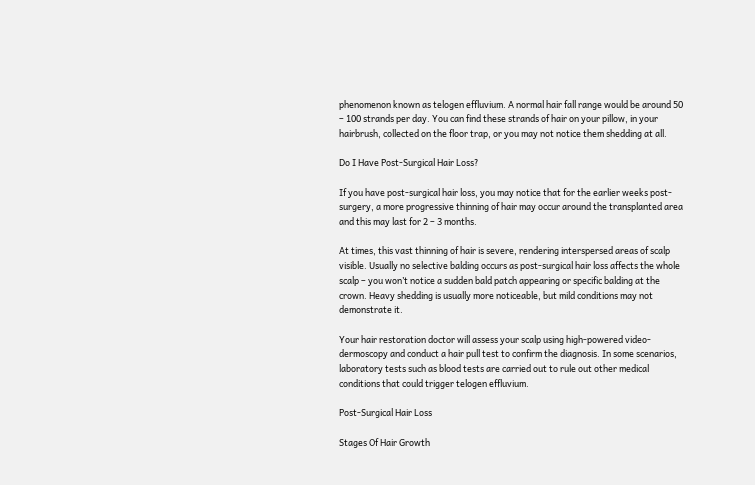phenomenon known as telogen effluvium. A normal hair fall range would be around 50 – 100 strands per day. You can find these strands of hair on your pillow, in your hairbrush, collected on the floor trap, or you may not notice them shedding at all.

Do I Have Post-Surgical Hair Loss?

If you have post-surgical hair loss, you may notice that for the earlier weeks post-surgery, a more progressive thinning of hair may occur around the transplanted area and this may last for 2 – 3 months.

At times, this vast thinning of hair is severe, rendering interspersed areas of scalp visible. Usually no selective balding occurs as post-surgical hair loss affects the whole scalp – you won’t notice a sudden bald patch appearing or specific balding at the crown. Heavy shedding is usually more noticeable, but mild conditions may not demonstrate it.

Your hair restoration doctor will assess your scalp using high-powered video-dermoscopy and conduct a hair pull test to confirm the diagnosis. In some scenarios, laboratory tests such as blood tests are carried out to rule out other medical conditions that could trigger telogen effluvium.

Post-Surgical Hair Loss

Stages Of Hair Growth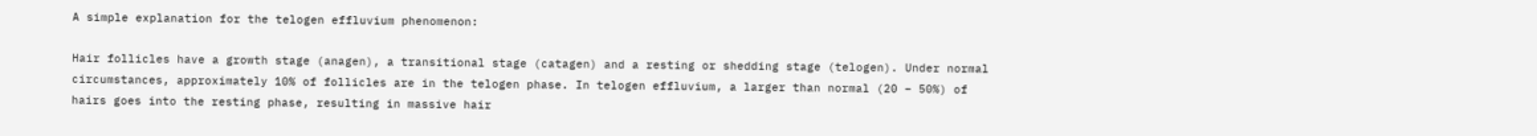A simple explanation for the telogen effluvium phenomenon:

Hair follicles have a growth stage (anagen), a transitional stage (catagen) and a resting or shedding stage (telogen). Under normal circumstances, approximately 10% of follicles are in the telogen phase. In telogen effluvium, a larger than normal (20 – 50%) of hairs goes into the resting phase, resulting in massive hair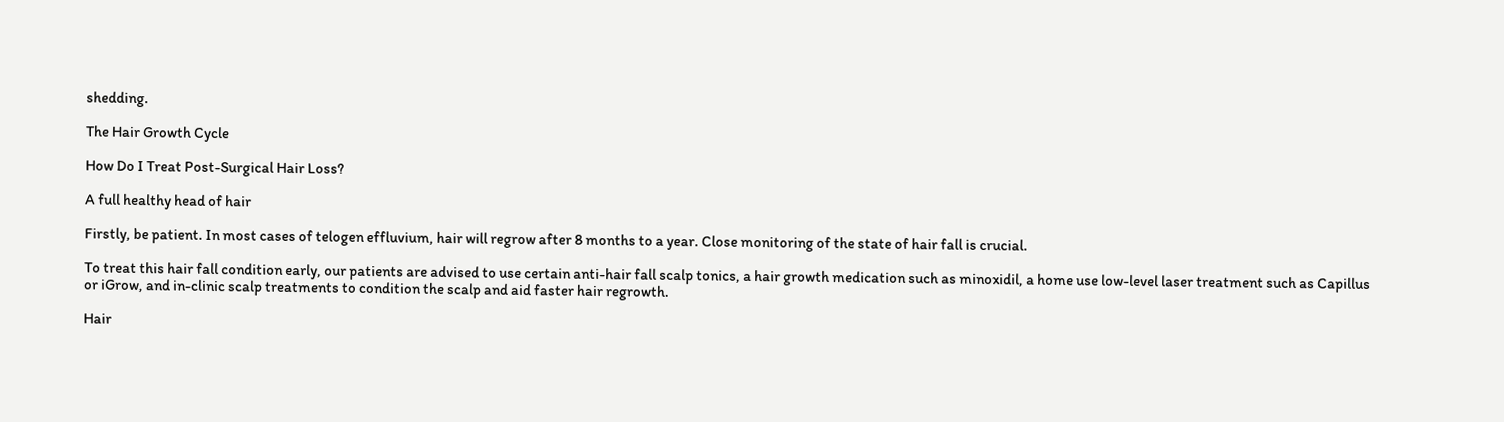shedding.

The Hair Growth Cycle

How Do I Treat Post-Surgical Hair Loss?

A full healthy head of hair

Firstly, be patient. In most cases of telogen effluvium, hair will regrow after 8 months to a year. Close monitoring of the state of hair fall is crucial.

To treat this hair fall condition early, our patients are advised to use certain anti-hair fall scalp tonics, a hair growth medication such as minoxidil, a home use low-level laser treatment such as Capillus or iGrow, and in-clinic scalp treatments to condition the scalp and aid faster hair regrowth.

Hair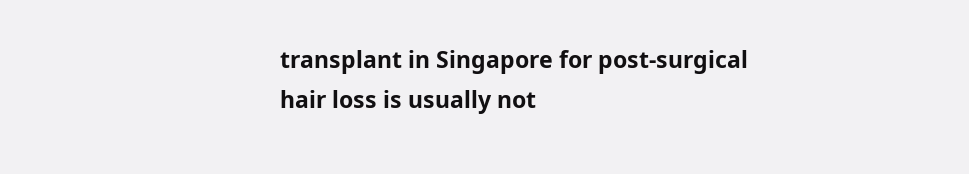transplant in Singapore for post-surgical hair loss is usually not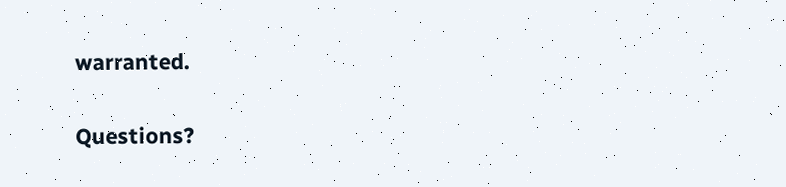warranted.

Questions?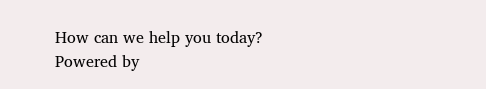How can we help you today?
Powered by